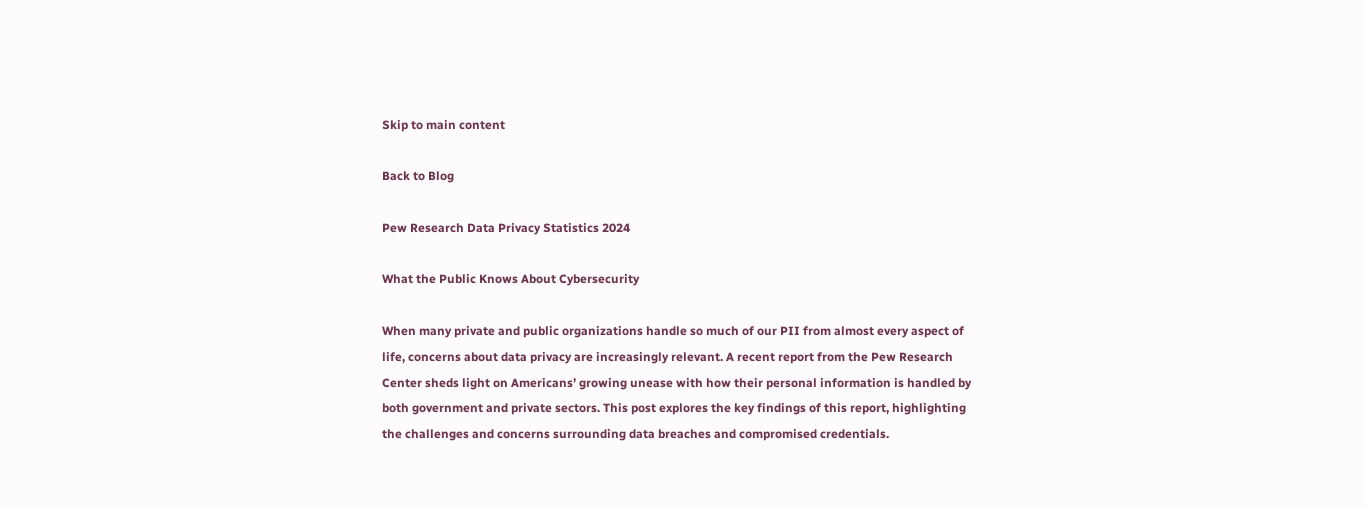Skip to main content

Back to Blog

Pew Research Data Privacy Statistics 2024

What the Public Knows About Cybersecurity

When many private and public organizations handle so much of our PII from almost every aspect of life, concerns about data privacy are increasingly relevant. A recent report from the Pew Research Center sheds light on Americans’ growing unease with how their personal information is handled by both government and private sectors. This post explores the key findings of this report, highlighting the challenges and concerns surrounding data breaches and compromised credentials.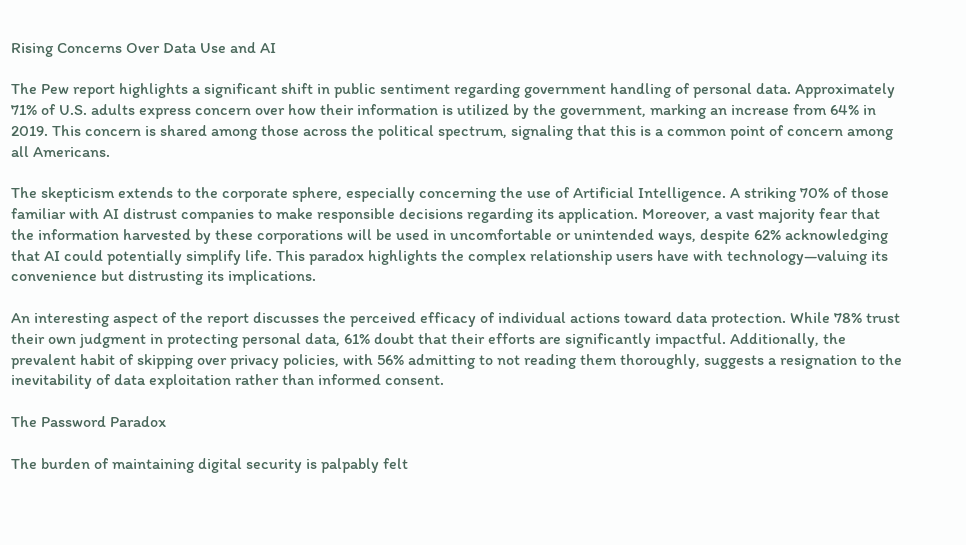Rising Concerns Over Data Use and AI

The Pew report highlights a significant shift in public sentiment regarding government handling of personal data. Approximately 71% of U.S. adults express concern over how their information is utilized by the government, marking an increase from 64% in 2019. This concern is shared among those across the political spectrum, signaling that this is a common point of concern among all Americans.

The skepticism extends to the corporate sphere, especially concerning the use of Artificial Intelligence. A striking 70% of those familiar with AI distrust companies to make responsible decisions regarding its application. Moreover, a vast majority fear that the information harvested by these corporations will be used in uncomfortable or unintended ways, despite 62% acknowledging that AI could potentially simplify life. This paradox highlights the complex relationship users have with technology—valuing its convenience but distrusting its implications.

An interesting aspect of the report discusses the perceived efficacy of individual actions toward data protection. While 78% trust their own judgment in protecting personal data, 61% doubt that their efforts are significantly impactful. Additionally, the prevalent habit of skipping over privacy policies, with 56% admitting to not reading them thoroughly, suggests a resignation to the inevitability of data exploitation rather than informed consent.

The Password Paradox

The burden of maintaining digital security is palpably felt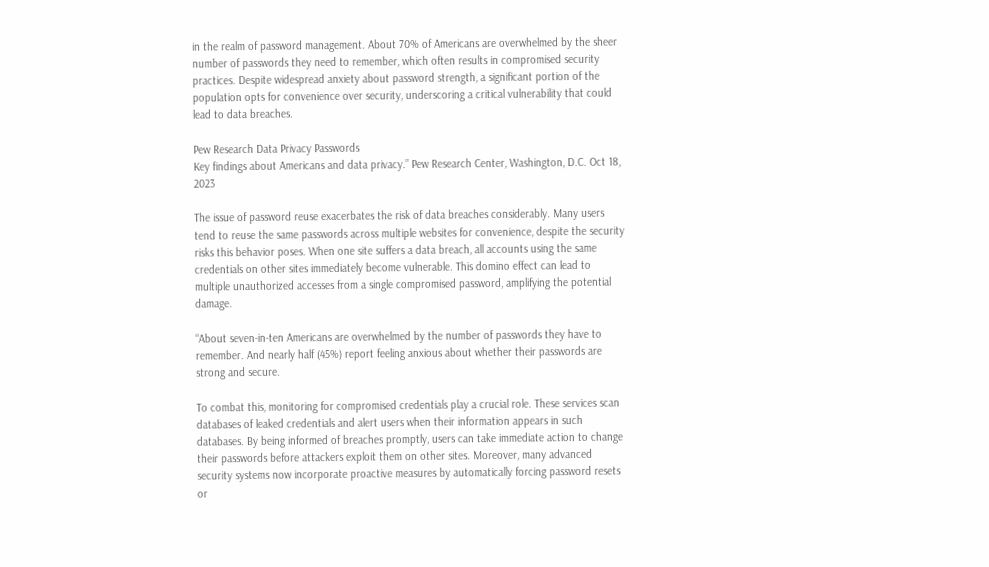in the realm of password management. About 70% of Americans are overwhelmed by the sheer number of passwords they need to remember, which often results in compromised security practices. Despite widespread anxiety about password strength, a significant portion of the population opts for convenience over security, underscoring a critical vulnerability that could lead to data breaches.

Pew Research Data Privacy Passwords
Key findings about Americans and data privacy.” Pew Research Center, Washington, D.C. Oct 18, 2023

The issue of password reuse exacerbates the risk of data breaches considerably. Many users tend to reuse the same passwords across multiple websites for convenience, despite the security risks this behavior poses. When one site suffers a data breach, all accounts using the same credentials on other sites immediately become vulnerable. This domino effect can lead to multiple unauthorized accesses from a single compromised password, amplifying the potential damage.

“About seven-in-ten Americans are overwhelmed by the number of passwords they have to remember. And nearly half (45%) report feeling anxious about whether their passwords are strong and secure.

To combat this, monitoring for compromised credentials play a crucial role. These services scan databases of leaked credentials and alert users when their information appears in such databases. By being informed of breaches promptly, users can take immediate action to change their passwords before attackers exploit them on other sites. Moreover, many advanced security systems now incorporate proactive measures by automatically forcing password resets or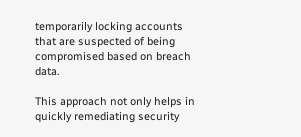temporarily locking accounts that are suspected of being compromised based on breach data.

This approach not only helps in quickly remediating security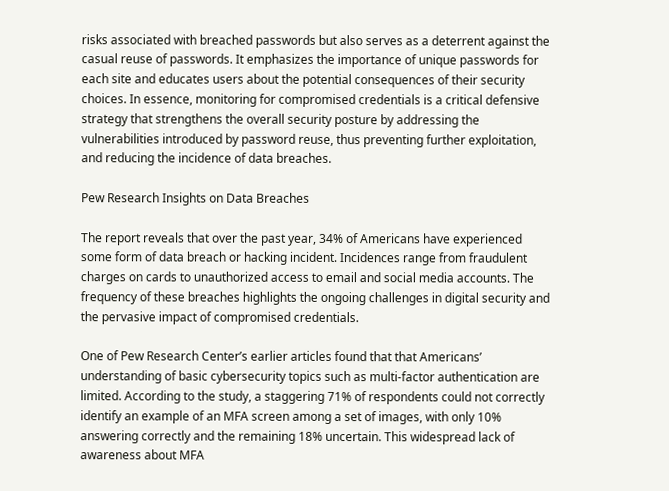risks associated with breached passwords but also serves as a deterrent against the casual reuse of passwords. It emphasizes the importance of unique passwords for each site and educates users about the potential consequences of their security choices. In essence, monitoring for compromised credentials is a critical defensive strategy that strengthens the overall security posture by addressing the vulnerabilities introduced by password reuse, thus preventing further exploitation, and reducing the incidence of data breaches.

Pew Research Insights on Data Breaches

The report reveals that over the past year, 34% of Americans have experienced some form of data breach or hacking incident. Incidences range from fraudulent charges on cards to unauthorized access to email and social media accounts. The frequency of these breaches highlights the ongoing challenges in digital security and the pervasive impact of compromised credentials.

One of Pew Research Center’s earlier articles found that that Americans’ understanding of basic cybersecurity topics such as multi-factor authentication are limited. According to the study, a staggering 71% of respondents could not correctly identify an example of an MFA screen among a set of images, with only 10% answering correctly and the remaining 18% uncertain. This widespread lack of awareness about MFA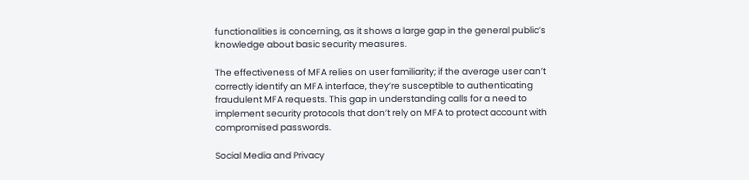functionalities is concerning, as it shows a large gap in the general public’s knowledge about basic security measures.

The effectiveness of MFA relies on user familiarity; if the average user can’t correctly identify an MFA interface, they’re susceptible to authenticating fraudulent MFA requests. This gap in understanding calls for a need to implement security protocols that don’t rely on MFA to protect account with compromised passwords.

Social Media and Privacy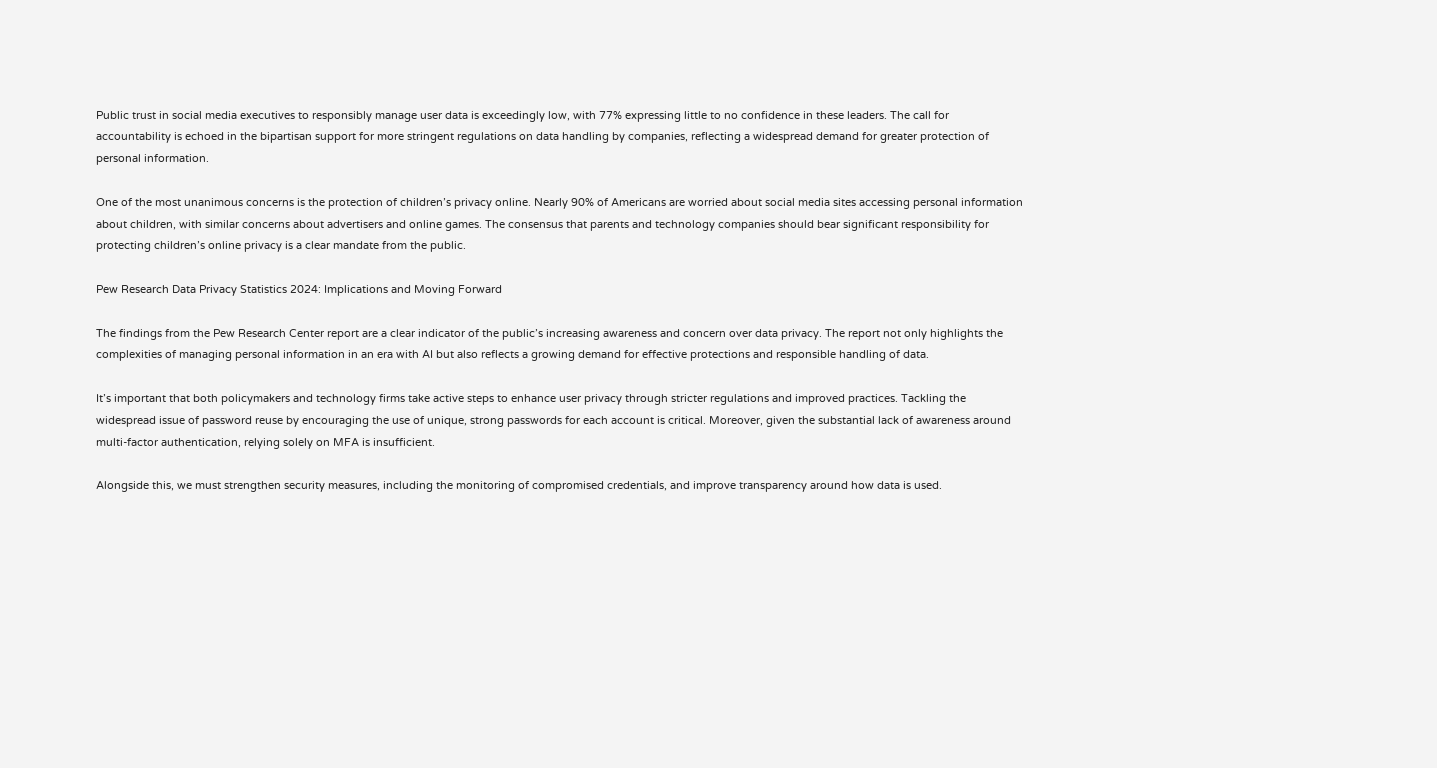Public trust in social media executives to responsibly manage user data is exceedingly low, with 77% expressing little to no confidence in these leaders. The call for accountability is echoed in the bipartisan support for more stringent regulations on data handling by companies, reflecting a widespread demand for greater protection of personal information.

One of the most unanimous concerns is the protection of children’s privacy online. Nearly 90% of Americans are worried about social media sites accessing personal information about children, with similar concerns about advertisers and online games. The consensus that parents and technology companies should bear significant responsibility for protecting children’s online privacy is a clear mandate from the public.

Pew Research Data Privacy Statistics 2024: Implications and Moving Forward

The findings from the Pew Research Center report are a clear indicator of the public’s increasing awareness and concern over data privacy. The report not only highlights the complexities of managing personal information in an era with AI but also reflects a growing demand for effective protections and responsible handling of data.

It’s important that both policymakers and technology firms take active steps to enhance user privacy through stricter regulations and improved practices. Tackling the widespread issue of password reuse by encouraging the use of unique, strong passwords for each account is critical. Moreover, given the substantial lack of awareness around multi-factor authentication, relying solely on MFA is insufficient.

Alongside this, we must strengthen security measures, including the monitoring of compromised credentials, and improve transparency around how data is used.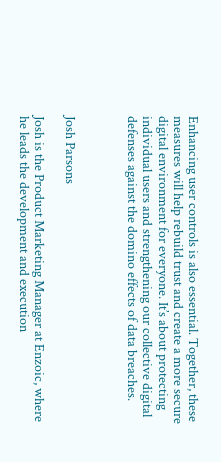Enhancing user controls is also essential. Together, these measures will help rebuild trust and create a more secure digital environment for everyone. It’s about protecting individual users and strengthening our collective digital defenses against the domino effects of data breaches.



Josh Parsons

Josh is the Product Marketing Manager at Enzoic, where he leads the development and execution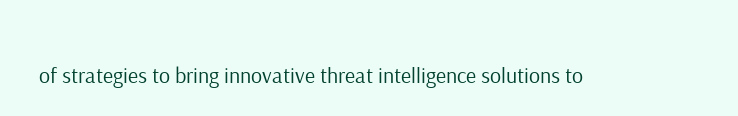of strategies to bring innovative threat intelligence solutions to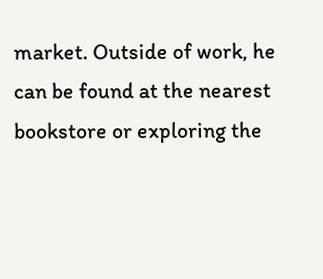market. Outside of work, he can be found at the nearest bookstore or exploring the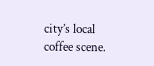city’s local coffee scene.